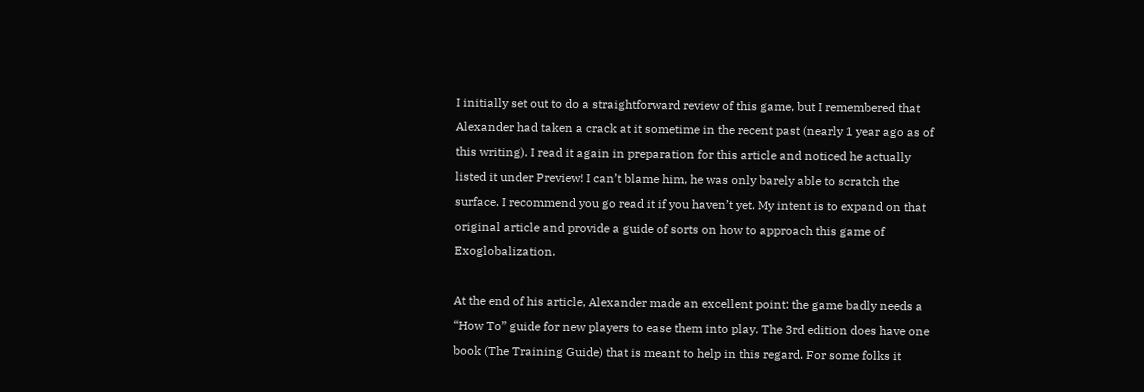I initially set out to do a straightforward review of this game, but I remembered that Alexander had taken a crack at it sometime in the recent past (nearly 1 year ago as of this writing). I read it again in preparation for this article and noticed he actually listed it under Preview! I can’t blame him, he was only barely able to scratch the surface. I recommend you go read it if you haven’t yet. My intent is to expand on that original article and provide a guide of sorts on how to approach this game of Exoglobalization.

At the end of his article, Alexander made an excellent point: the game badly needs a “How To” guide for new players to ease them into play. The 3rd edition does have one book (The Training Guide) that is meant to help in this regard. For some folks it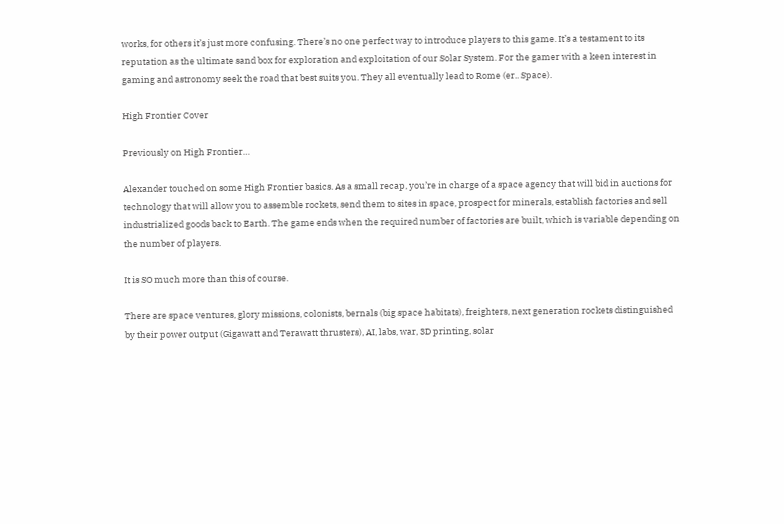works, for others it’s just more confusing. There’s no one perfect way to introduce players to this game. It’s a testament to its reputation as the ultimate sand box for exploration and exploitation of our Solar System. For the gamer with a keen interest in gaming and astronomy seek the road that best suits you. They all eventually lead to Rome (er.. Space).

High Frontier Cover

Previously on High Frontier…

Alexander touched on some High Frontier basics. As a small recap, you’re in charge of a space agency that will bid in auctions for technology that will allow you to assemble rockets, send them to sites in space, prospect for minerals, establish factories and sell industrialized goods back to Earth. The game ends when the required number of factories are built, which is variable depending on the number of players.

It is SO much more than this of course.

There are space ventures, glory missions, colonists, bernals (big space habitats), freighters, next generation rockets distinguished by their power output (Gigawatt and Terawatt thrusters), AI, labs, war, 3D printing, solar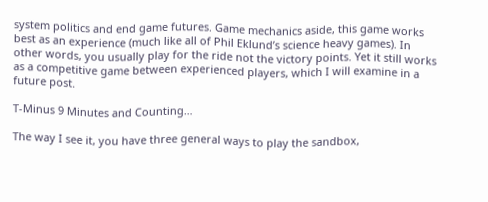system politics and end game futures. Game mechanics aside, this game works best as an experience (much like all of Phil Eklund’s science heavy games). In other words, you usually play for the ride not the victory points. Yet it still works as a competitive game between experienced players, which I will examine in a future post.

T-Minus 9 Minutes and Counting…

The way I see it, you have three general ways to play the sandbox,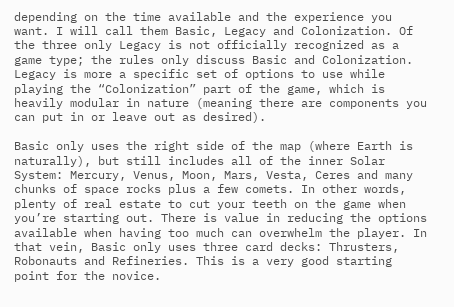depending on the time available and the experience you want. I will call them Basic, Legacy and Colonization. Of the three only Legacy is not officially recognized as a game type; the rules only discuss Basic and Colonization. Legacy is more a specific set of options to use while playing the “Colonization” part of the game, which is heavily modular in nature (meaning there are components you can put in or leave out as desired).

Basic only uses the right side of the map (where Earth is naturally), but still includes all of the inner Solar System: Mercury, Venus, Moon, Mars, Vesta, Ceres and many chunks of space rocks plus a few comets. In other words, plenty of real estate to cut your teeth on the game when you’re starting out. There is value in reducing the options available when having too much can overwhelm the player. In that vein, Basic only uses three card decks: Thrusters, Robonauts and Refineries. This is a very good starting point for the novice.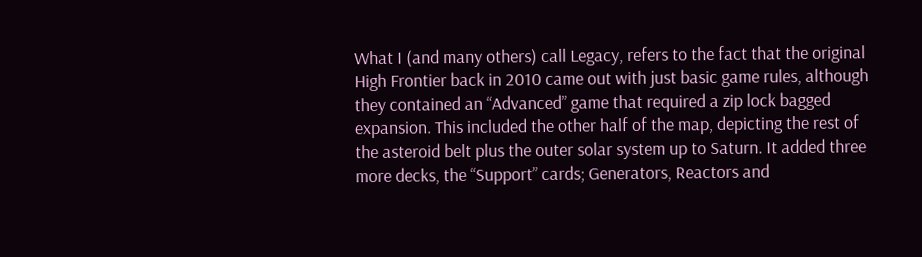What I (and many others) call Legacy, refers to the fact that the original High Frontier back in 2010 came out with just basic game rules, although they contained an “Advanced” game that required a zip lock bagged expansion. This included the other half of the map, depicting the rest of the asteroid belt plus the outer solar system up to Saturn. It added three more decks, the “Support” cards; Generators, Reactors and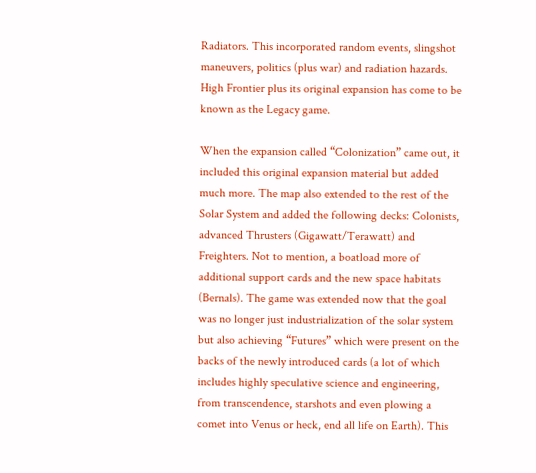Radiators. This incorporated random events, slingshot maneuvers, politics (plus war) and radiation hazards. High Frontier plus its original expansion has come to be known as the Legacy game.

When the expansion called “Colonization” came out, it included this original expansion material but added much more. The map also extended to the rest of the Solar System and added the following decks: Colonists, advanced Thrusters (Gigawatt/Terawatt) and Freighters. Not to mention, a boatload more of additional support cards and the new space habitats (Bernals). The game was extended now that the goal was no longer just industrialization of the solar system but also achieving “Futures” which were present on the backs of the newly introduced cards (a lot of which includes highly speculative science and engineering, from transcendence, starshots and even plowing a comet into Venus or heck, end all life on Earth). This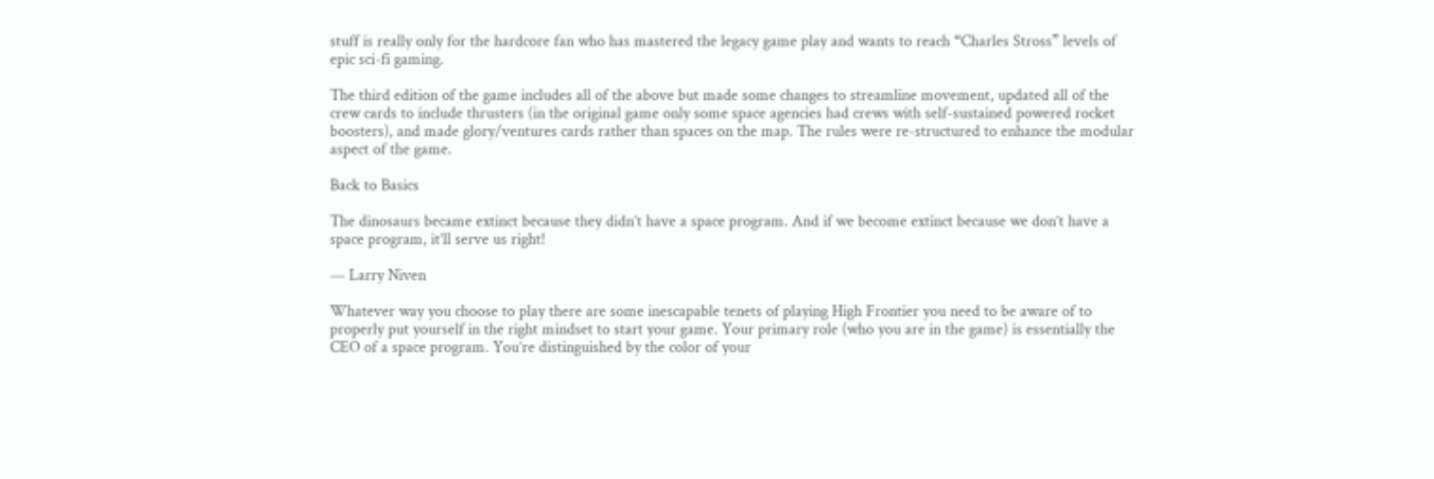stuff is really only for the hardcore fan who has mastered the legacy game play and wants to reach “Charles Stross” levels of epic sci-fi gaming.

The third edition of the game includes all of the above but made some changes to streamline movement, updated all of the crew cards to include thrusters (in the original game only some space agencies had crews with self-sustained powered rocket boosters), and made glory/ventures cards rather than spaces on the map. The rules were re-structured to enhance the modular aspect of the game.

Back to Basics

The dinosaurs became extinct because they didn’t have a space program. And if we become extinct because we don’t have a space program, it’ll serve us right!

— Larry Niven

Whatever way you choose to play there are some inescapable tenets of playing High Frontier you need to be aware of to properly put yourself in the right mindset to start your game. Your primary role (who you are in the game) is essentially the CEO of a space program. You’re distinguished by the color of your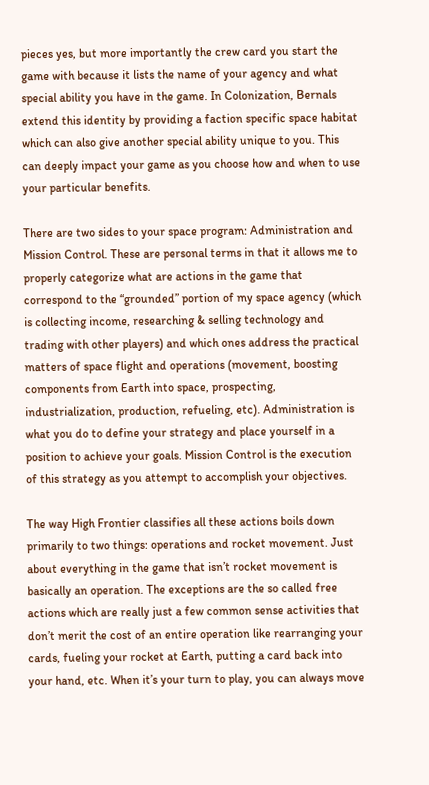pieces yes, but more importantly the crew card you start the game with because it lists the name of your agency and what special ability you have in the game. In Colonization, Bernals extend this identity by providing a faction specific space habitat which can also give another special ability unique to you. This can deeply impact your game as you choose how and when to use your particular benefits.

There are two sides to your space program: Administration and Mission Control. These are personal terms in that it allows me to properly categorize what are actions in the game that correspond to the “grounded” portion of my space agency (which is collecting income, researching & selling technology and trading with other players) and which ones address the practical matters of space flight and operations (movement, boosting components from Earth into space, prospecting, industrialization, production, refueling, etc). Administration is what you do to define your strategy and place yourself in a position to achieve your goals. Mission Control is the execution of this strategy as you attempt to accomplish your objectives.

The way High Frontier classifies all these actions boils down primarily to two things: operations and rocket movement. Just about everything in the game that isn’t rocket movement is basically an operation. The exceptions are the so called free actions which are really just a few common sense activities that don’t merit the cost of an entire operation like rearranging your cards, fueling your rocket at Earth, putting a card back into your hand, etc. When it’s your turn to play, you can always move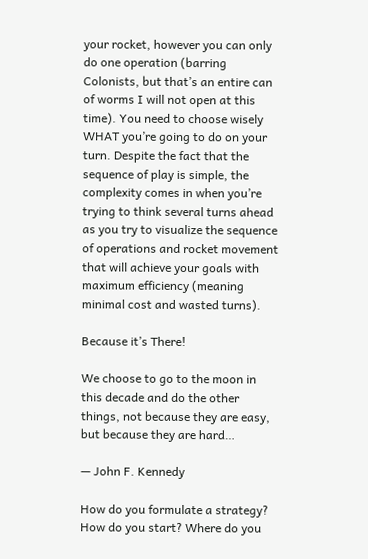your rocket, however you can only do one operation (barring Colonists, but that’s an entire can of worms I will not open at this time). You need to choose wisely WHAT you’re going to do on your turn. Despite the fact that the sequence of play is simple, the complexity comes in when you’re trying to think several turns ahead as you try to visualize the sequence of operations and rocket movement that will achieve your goals with maximum efficiency (meaning minimal cost and wasted turns).

Because it’s There!

We choose to go to the moon in this decade and do the other things, not because they are easy, but because they are hard…

— John F. Kennedy

How do you formulate a strategy? How do you start? Where do you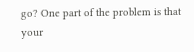go? One part of the problem is that your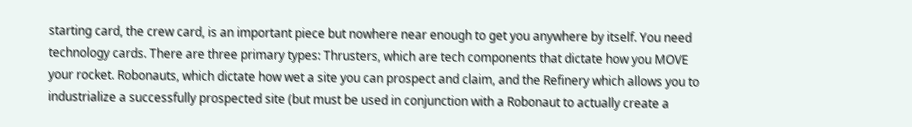starting card, the crew card, is an important piece but nowhere near enough to get you anywhere by itself. You need technology cards. There are three primary types: Thrusters, which are tech components that dictate how you MOVE your rocket. Robonauts, which dictate how wet a site you can prospect and claim, and the Refinery which allows you to industrialize a successfully prospected site (but must be used in conjunction with a Robonaut to actually create a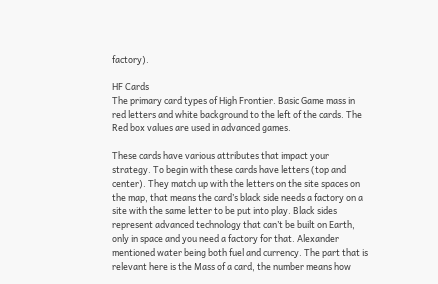factory).

HF Cards
The primary card types of High Frontier. Basic Game mass in red letters and white background to the left of the cards. The Red box values are used in advanced games.

These cards have various attributes that impact your strategy. To begin with these cards have letters (top and center). They match up with the letters on the site spaces on the map, that means the card’s black side needs a factory on a site with the same letter to be put into play. Black sides represent advanced technology that can’t be built on Earth, only in space and you need a factory for that. Alexander mentioned water being both fuel and currency. The part that is relevant here is the Mass of a card, the number means how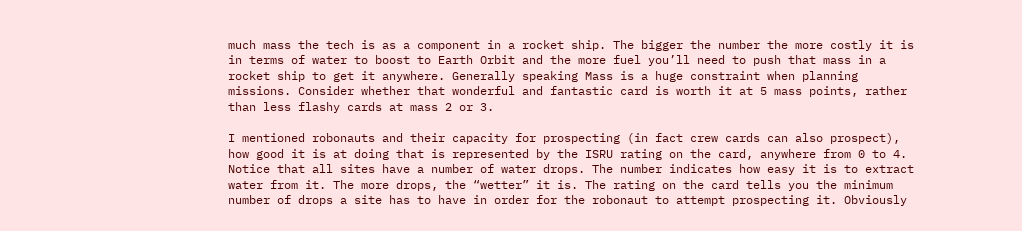much mass the tech is as a component in a rocket ship. The bigger the number the more costly it is in terms of water to boost to Earth Orbit and the more fuel you’ll need to push that mass in a rocket ship to get it anywhere. Generally speaking Mass is a huge constraint when planning missions. Consider whether that wonderful and fantastic card is worth it at 5 mass points, rather than less flashy cards at mass 2 or 3.

I mentioned robonauts and their capacity for prospecting (in fact crew cards can also prospect), how good it is at doing that is represented by the ISRU rating on the card, anywhere from 0 to 4. Notice that all sites have a number of water drops. The number indicates how easy it is to extract water from it. The more drops, the “wetter” it is. The rating on the card tells you the minimum number of drops a site has to have in order for the robonaut to attempt prospecting it. Obviously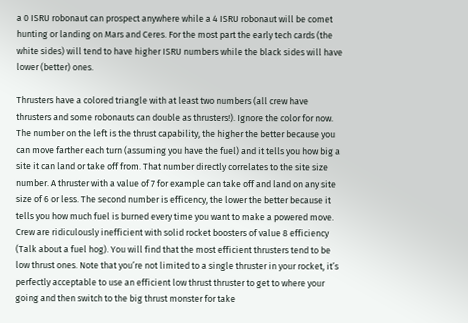a 0 ISRU robonaut can prospect anywhere while a 4 ISRU robonaut will be comet hunting or landing on Mars and Ceres. For the most part the early tech cards (the white sides) will tend to have higher ISRU numbers while the black sides will have lower (better) ones.

Thrusters have a colored triangle with at least two numbers (all crew have thrusters and some robonauts can double as thrusters!). Ignore the color for now. The number on the left is the thrust capability, the higher the better because you can move farther each turn (assuming you have the fuel) and it tells you how big a site it can land or take off from. That number directly correlates to the site size number. A thruster with a value of 7 for example can take off and land on any site size of 6 or less. The second number is efficency, the lower the better because it tells you how much fuel is burned every time you want to make a powered move. Crew are ridiculously inefficient with solid rocket boosters of value 8 efficiency (Talk about a fuel hog). You will find that the most efficient thrusters tend to be low thrust ones. Note that you’re not limited to a single thruster in your rocket, it’s perfectly acceptable to use an efficient low thrust thruster to get to where your going and then switch to the big thrust monster for take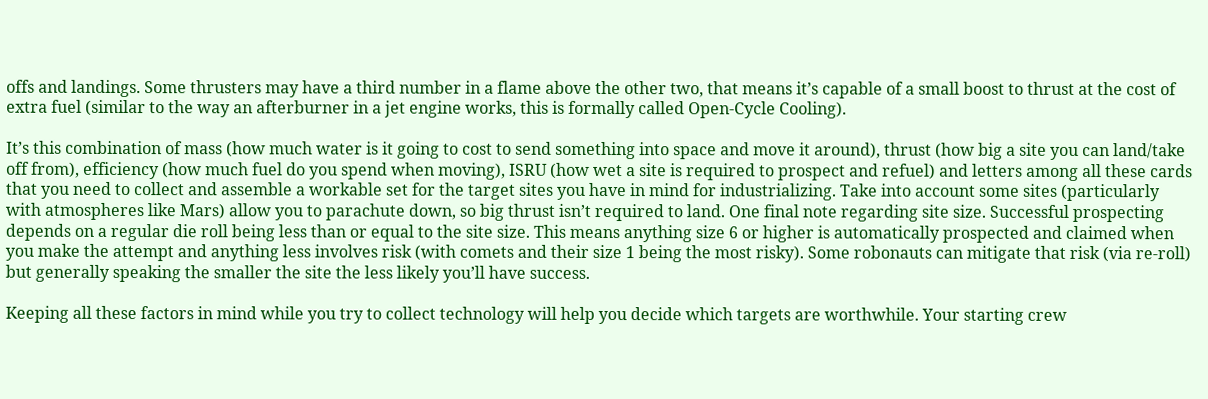offs and landings. Some thrusters may have a third number in a flame above the other two, that means it’s capable of a small boost to thrust at the cost of extra fuel (similar to the way an afterburner in a jet engine works, this is formally called Open-Cycle Cooling).

It’s this combination of mass (how much water is it going to cost to send something into space and move it around), thrust (how big a site you can land/take off from), efficiency (how much fuel do you spend when moving), ISRU (how wet a site is required to prospect and refuel) and letters among all these cards that you need to collect and assemble a workable set for the target sites you have in mind for industrializing. Take into account some sites (particularly with atmospheres like Mars) allow you to parachute down, so big thrust isn’t required to land. One final note regarding site size. Successful prospecting depends on a regular die roll being less than or equal to the site size. This means anything size 6 or higher is automatically prospected and claimed when you make the attempt and anything less involves risk (with comets and their size 1 being the most risky). Some robonauts can mitigate that risk (via re-roll) but generally speaking the smaller the site the less likely you’ll have success.

Keeping all these factors in mind while you try to collect technology will help you decide which targets are worthwhile. Your starting crew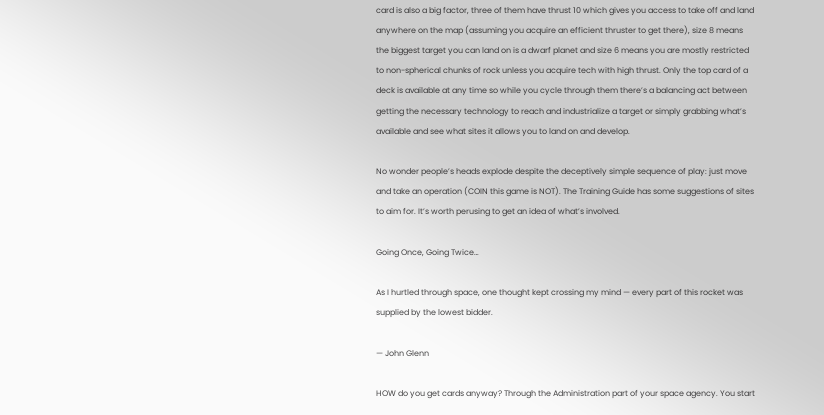card is also a big factor, three of them have thrust 10 which gives you access to take off and land anywhere on the map (assuming you acquire an efficient thruster to get there), size 8 means the biggest target you can land on is a dwarf planet and size 6 means you are mostly restricted to non-spherical chunks of rock unless you acquire tech with high thrust. Only the top card of a deck is available at any time so while you cycle through them there’s a balancing act between getting the necessary technology to reach and industrialize a target or simply grabbing what’s available and see what sites it allows you to land on and develop.

No wonder people’s heads explode despite the deceptively simple sequence of play: just move and take an operation (COIN this game is NOT). The Training Guide has some suggestions of sites to aim for. It’s worth perusing to get an idea of what’s involved.

Going Once, Going Twice…

As I hurtled through space, one thought kept crossing my mind — every part of this rocket was supplied by the lowest bidder.

— John Glenn

HOW do you get cards anyway? Through the Administration part of your space agency. You start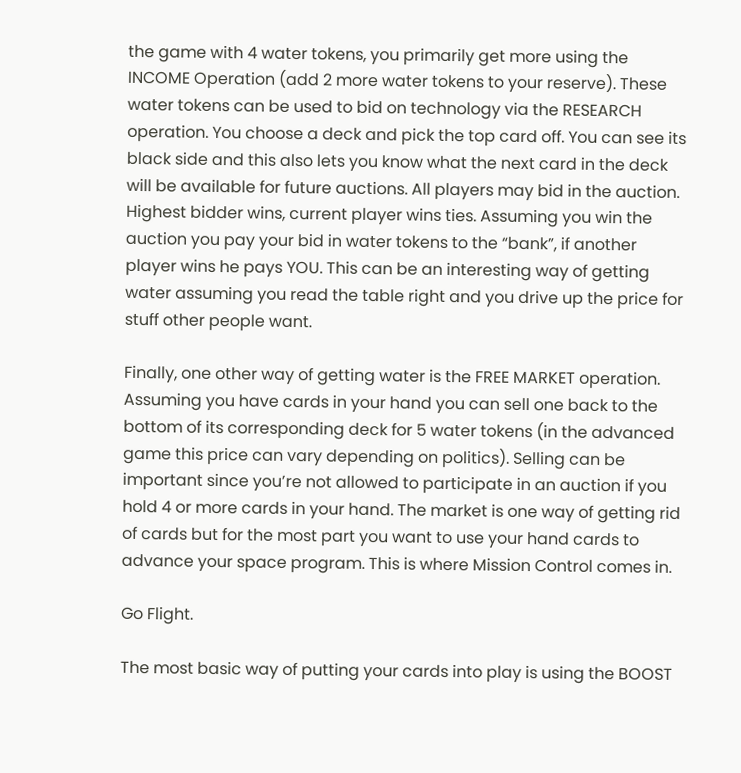the game with 4 water tokens, you primarily get more using the INCOME Operation (add 2 more water tokens to your reserve). These water tokens can be used to bid on technology via the RESEARCH operation. You choose a deck and pick the top card off. You can see its black side and this also lets you know what the next card in the deck will be available for future auctions. All players may bid in the auction. Highest bidder wins, current player wins ties. Assuming you win the auction you pay your bid in water tokens to the “bank”, if another player wins he pays YOU. This can be an interesting way of getting water assuming you read the table right and you drive up the price for stuff other people want.

Finally, one other way of getting water is the FREE MARKET operation. Assuming you have cards in your hand you can sell one back to the bottom of its corresponding deck for 5 water tokens (in the advanced game this price can vary depending on politics). Selling can be important since you’re not allowed to participate in an auction if you hold 4 or more cards in your hand. The market is one way of getting rid of cards but for the most part you want to use your hand cards to advance your space program. This is where Mission Control comes in.

Go Flight.

The most basic way of putting your cards into play is using the BOOST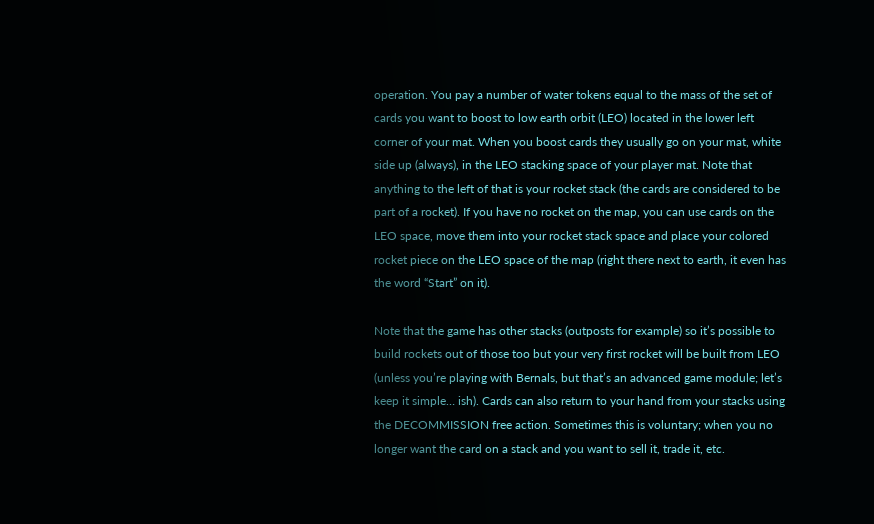operation. You pay a number of water tokens equal to the mass of the set of cards you want to boost to low earth orbit (LEO) located in the lower left corner of your mat. When you boost cards they usually go on your mat, white side up (always), in the LEO stacking space of your player mat. Note that anything to the left of that is your rocket stack (the cards are considered to be part of a rocket). If you have no rocket on the map, you can use cards on the LEO space, move them into your rocket stack space and place your colored rocket piece on the LEO space of the map (right there next to earth, it even has the word “Start” on it).

Note that the game has other stacks (outposts for example) so it’s possible to build rockets out of those too but your very first rocket will be built from LEO (unless you’re playing with Bernals, but that’s an advanced game module; let’s keep it simple… ish). Cards can also return to your hand from your stacks using the DECOMMISSION free action. Sometimes this is voluntary; when you no longer want the card on a stack and you want to sell it, trade it, etc.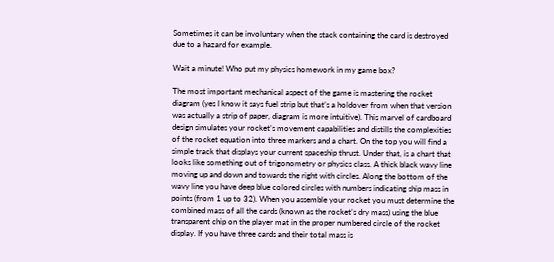Sometimes it can be involuntary when the stack containing the card is destroyed due to a hazard for example.

Wait a minute! Who put my physics homework in my game box?

The most important mechanical aspect of the game is mastering the rocket diagram (yes I know it says fuel strip but that’s a holdover from when that version was actually a strip of paper, diagram is more intuitive). This marvel of cardboard design simulates your rocket’s movement capabilities and distills the complexities of the rocket equation into three markers and a chart. On the top you will find a simple track that displays your current spaceship thrust. Under that, is a chart that looks like something out of trigonometry or physics class. A thick black wavy line moving up and down and towards the right with circles. Along the bottom of the wavy line you have deep blue colored circles with numbers indicating ship mass in points (from 1 up to 32). When you assemble your rocket you must determine the combined mass of all the cards (known as the rocket’s dry mass) using the blue transparent chip on the player mat in the proper numbered circle of the rocket display. If you have three cards and their total mass is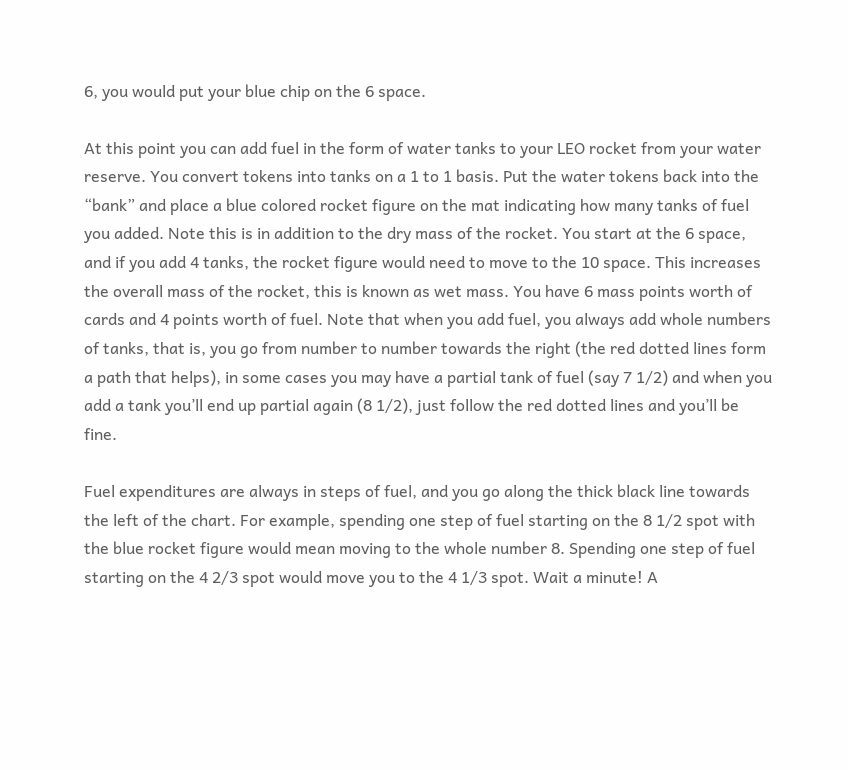6, you would put your blue chip on the 6 space.

At this point you can add fuel in the form of water tanks to your LEO rocket from your water reserve. You convert tokens into tanks on a 1 to 1 basis. Put the water tokens back into the “bank” and place a blue colored rocket figure on the mat indicating how many tanks of fuel you added. Note this is in addition to the dry mass of the rocket. You start at the 6 space, and if you add 4 tanks, the rocket figure would need to move to the 10 space. This increases the overall mass of the rocket, this is known as wet mass. You have 6 mass points worth of cards and 4 points worth of fuel. Note that when you add fuel, you always add whole numbers of tanks, that is, you go from number to number towards the right (the red dotted lines form a path that helps), in some cases you may have a partial tank of fuel (say 7 1/2) and when you add a tank you’ll end up partial again (8 1/2), just follow the red dotted lines and you’ll be fine.

Fuel expenditures are always in steps of fuel, and you go along the thick black line towards the left of the chart. For example, spending one step of fuel starting on the 8 1/2 spot with the blue rocket figure would mean moving to the whole number 8. Spending one step of fuel starting on the 4 2/3 spot would move you to the 4 1/3 spot. Wait a minute! A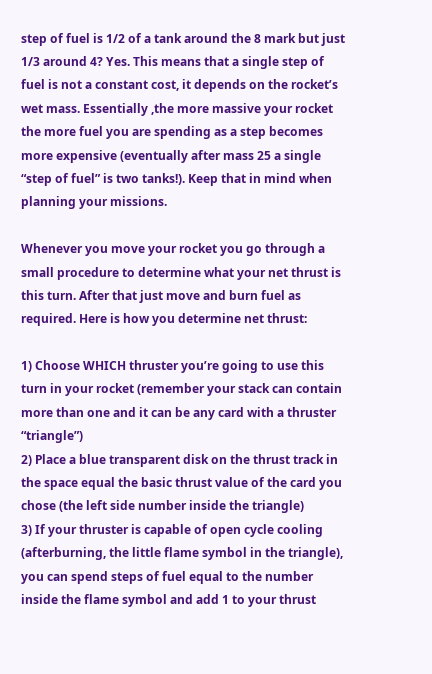step of fuel is 1/2 of a tank around the 8 mark but just 1/3 around 4? Yes. This means that a single step of fuel is not a constant cost, it depends on the rocket’s wet mass. Essentially ,the more massive your rocket the more fuel you are spending as a step becomes more expensive (eventually after mass 25 a single “step of fuel” is two tanks!). Keep that in mind when planning your missions.

Whenever you move your rocket you go through a small procedure to determine what your net thrust is this turn. After that just move and burn fuel as required. Here is how you determine net thrust:

1) Choose WHICH thruster you’re going to use this turn in your rocket (remember your stack can contain more than one and it can be any card with a thruster “triangle”)
2) Place a blue transparent disk on the thrust track in the space equal the basic thrust value of the card you chose (the left side number inside the triangle)
3) If your thruster is capable of open cycle cooling (afterburning, the little flame symbol in the triangle), you can spend steps of fuel equal to the number inside the flame symbol and add 1 to your thrust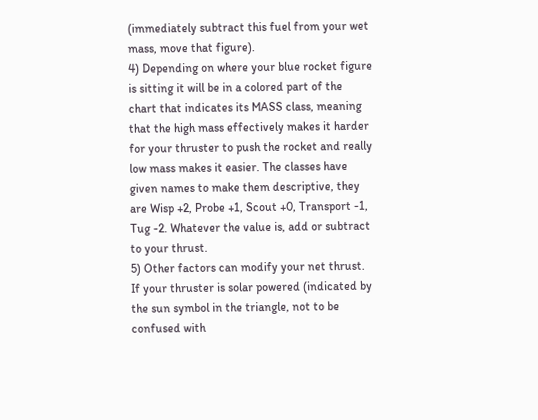(immediately subtract this fuel from your wet mass, move that figure).
4) Depending on where your blue rocket figure is sitting it will be in a colored part of the chart that indicates its MASS class, meaning that the high mass effectively makes it harder for your thruster to push the rocket and really low mass makes it easier. The classes have given names to make them descriptive, they are Wisp +2, Probe +1, Scout +0, Transport -1, Tug -2. Whatever the value is, add or subtract to your thrust.
5) Other factors can modify your net thrust. If your thruster is solar powered (indicated by the sun symbol in the triangle, not to be confused with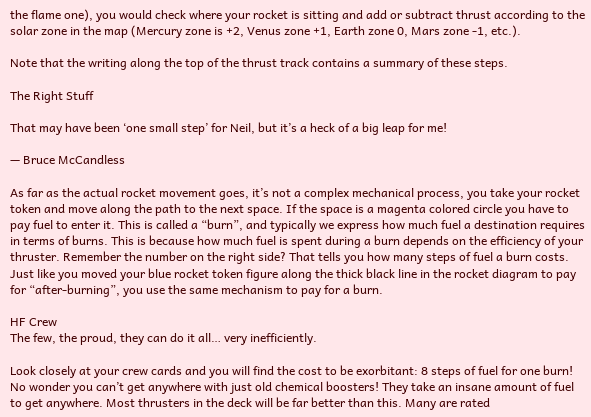the flame one), you would check where your rocket is sitting and add or subtract thrust according to the solar zone in the map (Mercury zone is +2, Venus zone +1, Earth zone 0, Mars zone -1, etc.).

Note that the writing along the top of the thrust track contains a summary of these steps.

The Right Stuff

That may have been ‘one small step’ for Neil, but it’s a heck of a big leap for me!

— Bruce McCandless

As far as the actual rocket movement goes, it’s not a complex mechanical process, you take your rocket token and move along the path to the next space. If the space is a magenta colored circle you have to pay fuel to enter it. This is called a “burn”, and typically we express how much fuel a destination requires in terms of burns. This is because how much fuel is spent during a burn depends on the efficiency of your thruster. Remember the number on the right side? That tells you how many steps of fuel a burn costs. Just like you moved your blue rocket token figure along the thick black line in the rocket diagram to pay for “after-burning”, you use the same mechanism to pay for a burn.

HF Crew
The few, the proud, they can do it all… very inefficiently.

Look closely at your crew cards and you will find the cost to be exorbitant: 8 steps of fuel for one burn! No wonder you can’t get anywhere with just old chemical boosters! They take an insane amount of fuel to get anywhere. Most thrusters in the deck will be far better than this. Many are rated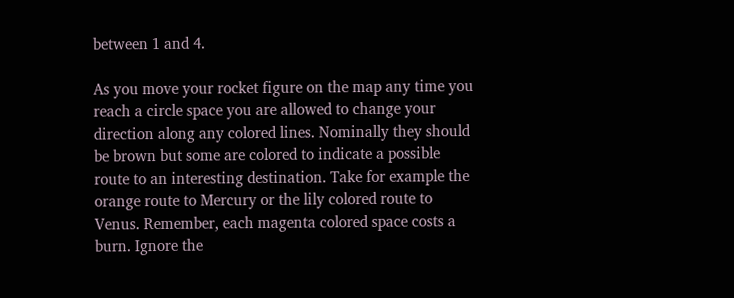between 1 and 4.

As you move your rocket figure on the map any time you reach a circle space you are allowed to change your direction along any colored lines. Nominally they should be brown but some are colored to indicate a possible route to an interesting destination. Take for example the orange route to Mercury or the lily colored route to Venus. Remember, each magenta colored space costs a burn. Ignore the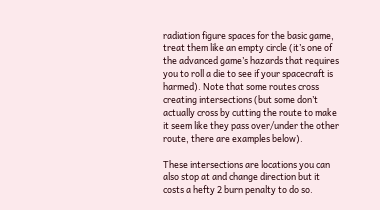radiation figure spaces for the basic game, treat them like an empty circle (it’s one of the advanced game’s hazards that requires you to roll a die to see if your spacecraft is harmed). Note that some routes cross creating intersections (but some don’t actually cross by cutting the route to make it seem like they pass over/under the other route, there are examples below).

These intersections are locations you can also stop at and change direction but it costs a hefty 2 burn penalty to do so.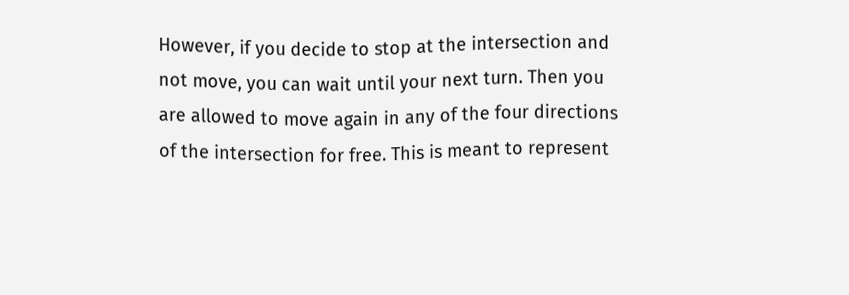However, if you decide to stop at the intersection and not move, you can wait until your next turn. Then you are allowed to move again in any of the four directions of the intersection for free. This is meant to represent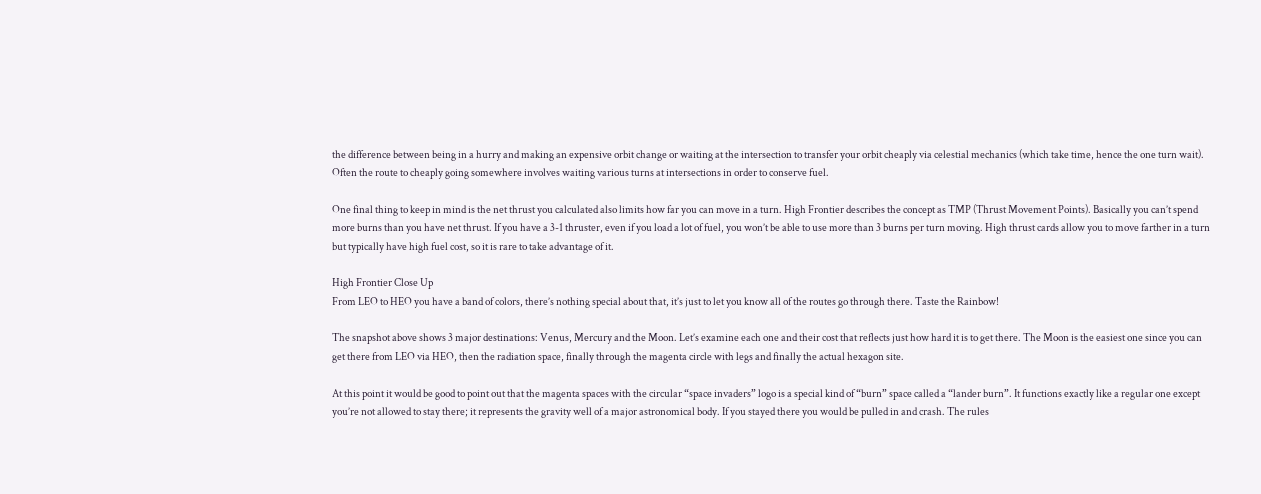the difference between being in a hurry and making an expensive orbit change or waiting at the intersection to transfer your orbit cheaply via celestial mechanics (which take time, hence the one turn wait). Often the route to cheaply going somewhere involves waiting various turns at intersections in order to conserve fuel.

One final thing to keep in mind is the net thrust you calculated also limits how far you can move in a turn. High Frontier describes the concept as TMP (Thrust Movement Points). Basically you can’t spend more burns than you have net thrust. If you have a 3-1 thruster, even if you load a lot of fuel, you won’t be able to use more than 3 burns per turn moving. High thrust cards allow you to move farther in a turn but typically have high fuel cost, so it is rare to take advantage of it.

High Frontier Close Up
From LEO to HEO you have a band of colors, there’s nothing special about that, it’s just to let you know all of the routes go through there. Taste the Rainbow!

The snapshot above shows 3 major destinations: Venus, Mercury and the Moon. Let’s examine each one and their cost that reflects just how hard it is to get there. The Moon is the easiest one since you can get there from LEO via HEO, then the radiation space, finally through the magenta circle with legs and finally the actual hexagon site.

At this point it would be good to point out that the magenta spaces with the circular “space invaders” logo is a special kind of “burn” space called a “lander burn”. It functions exactly like a regular one except you’re not allowed to stay there; it represents the gravity well of a major astronomical body. If you stayed there you would be pulled in and crash. The rules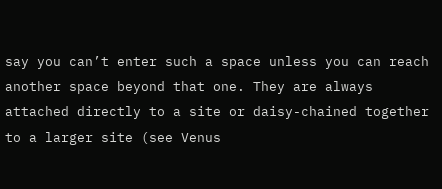say you can’t enter such a space unless you can reach another space beyond that one. They are always attached directly to a site or daisy-chained together to a larger site (see Venus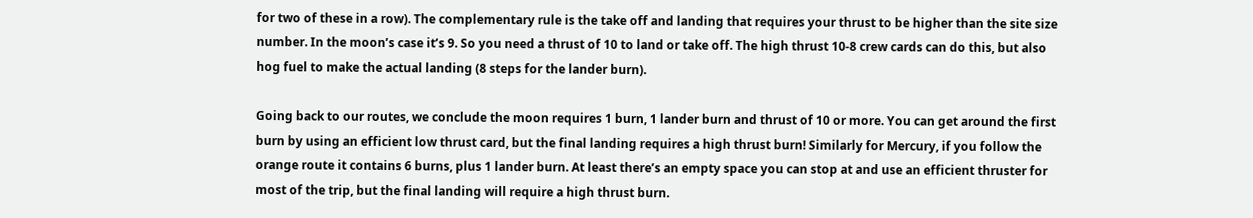for two of these in a row). The complementary rule is the take off and landing that requires your thrust to be higher than the site size number. In the moon’s case it’s 9. So you need a thrust of 10 to land or take off. The high thrust 10-8 crew cards can do this, but also hog fuel to make the actual landing (8 steps for the lander burn).

Going back to our routes, we conclude the moon requires 1 burn, 1 lander burn and thrust of 10 or more. You can get around the first burn by using an efficient low thrust card, but the final landing requires a high thrust burn! Similarly for Mercury, if you follow the orange route it contains 6 burns, plus 1 lander burn. At least there’s an empty space you can stop at and use an efficient thruster for most of the trip, but the final landing will require a high thrust burn.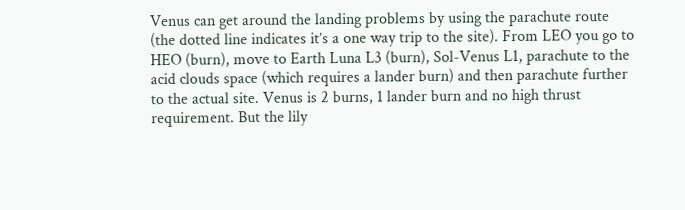Venus can get around the landing problems by using the parachute route (the dotted line indicates it’s a one way trip to the site). From LEO you go to HEO (burn), move to Earth Luna L3 (burn), Sol-Venus L1, parachute to the acid clouds space (which requires a lander burn) and then parachute further to the actual site. Venus is 2 burns, 1 lander burn and no high thrust requirement. But the lily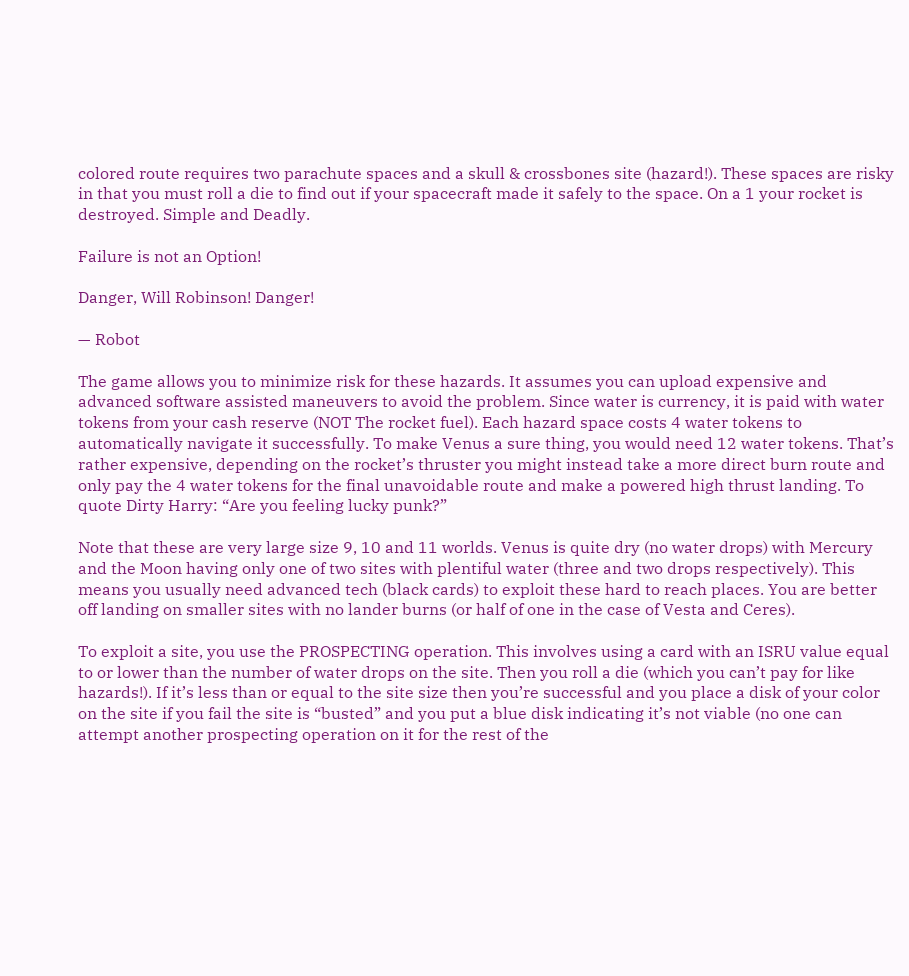colored route requires two parachute spaces and a skull & crossbones site (hazard!). These spaces are risky in that you must roll a die to find out if your spacecraft made it safely to the space. On a 1 your rocket is destroyed. Simple and Deadly.

Failure is not an Option!

Danger, Will Robinson! Danger!

— Robot

The game allows you to minimize risk for these hazards. It assumes you can upload expensive and advanced software assisted maneuvers to avoid the problem. Since water is currency, it is paid with water tokens from your cash reserve (NOT The rocket fuel). Each hazard space costs 4 water tokens to automatically navigate it successfully. To make Venus a sure thing, you would need 12 water tokens. That’s rather expensive, depending on the rocket’s thruster you might instead take a more direct burn route and only pay the 4 water tokens for the final unavoidable route and make a powered high thrust landing. To quote Dirty Harry: “Are you feeling lucky punk?”

Note that these are very large size 9, 10 and 11 worlds. Venus is quite dry (no water drops) with Mercury and the Moon having only one of two sites with plentiful water (three and two drops respectively). This means you usually need advanced tech (black cards) to exploit these hard to reach places. You are better off landing on smaller sites with no lander burns (or half of one in the case of Vesta and Ceres).

To exploit a site, you use the PROSPECTING operation. This involves using a card with an ISRU value equal to or lower than the number of water drops on the site. Then you roll a die (which you can’t pay for like hazards!). If it’s less than or equal to the site size then you’re successful and you place a disk of your color on the site if you fail the site is “busted” and you put a blue disk indicating it’s not viable (no one can attempt another prospecting operation on it for the rest of the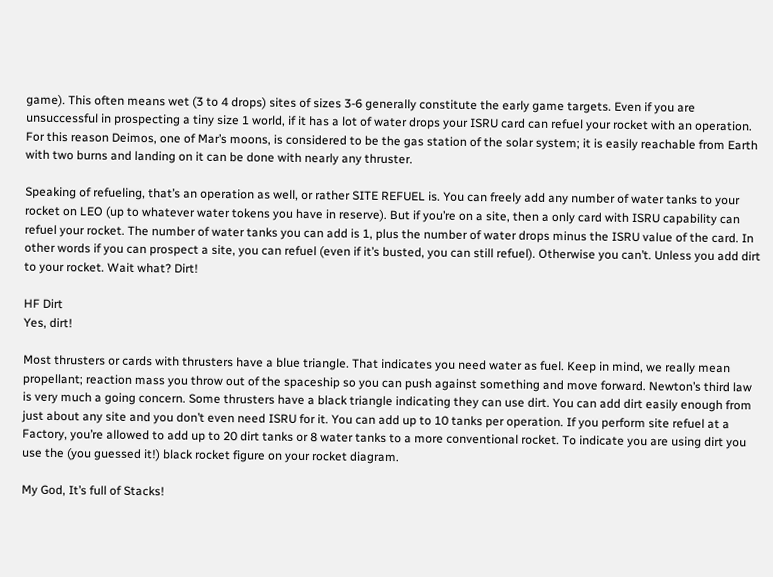game). This often means wet (3 to 4 drops) sites of sizes 3-6 generally constitute the early game targets. Even if you are unsuccessful in prospecting a tiny size 1 world, if it has a lot of water drops your ISRU card can refuel your rocket with an operation. For this reason Deimos, one of Mar’s moons, is considered to be the gas station of the solar system; it is easily reachable from Earth with two burns and landing on it can be done with nearly any thruster.

Speaking of refueling, that’s an operation as well, or rather SITE REFUEL is. You can freely add any number of water tanks to your rocket on LEO (up to whatever water tokens you have in reserve). But if you’re on a site, then a only card with ISRU capability can refuel your rocket. The number of water tanks you can add is 1, plus the number of water drops minus the ISRU value of the card. In other words if you can prospect a site, you can refuel (even if it’s busted, you can still refuel). Otherwise you can’t. Unless you add dirt to your rocket. Wait what? Dirt!

HF Dirt
Yes, dirt!

Most thrusters or cards with thrusters have a blue triangle. That indicates you need water as fuel. Keep in mind, we really mean propellant; reaction mass you throw out of the spaceship so you can push against something and move forward. Newton’s third law is very much a going concern. Some thrusters have a black triangle indicating they can use dirt. You can add dirt easily enough from just about any site and you don’t even need ISRU for it. You can add up to 10 tanks per operation. If you perform site refuel at a Factory, you’re allowed to add up to 20 dirt tanks or 8 water tanks to a more conventional rocket. To indicate you are using dirt you use the (you guessed it!) black rocket figure on your rocket diagram.

My God, It’s full of Stacks!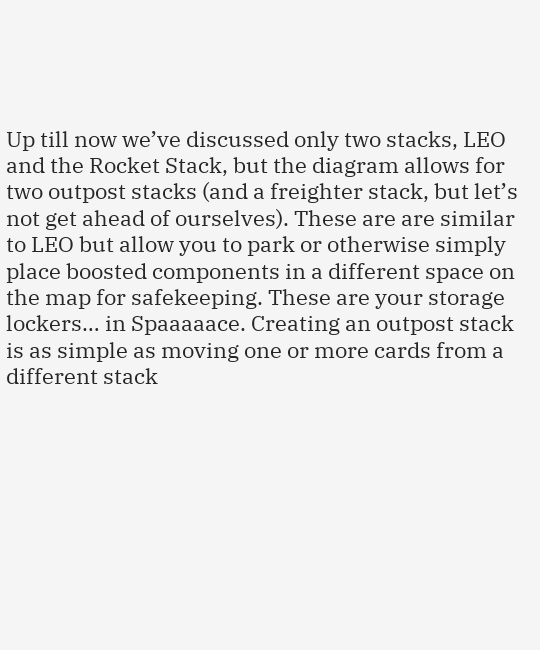Up till now we’ve discussed only two stacks, LEO and the Rocket Stack, but the diagram allows for two outpost stacks (and a freighter stack, but let’s not get ahead of ourselves). These are are similar to LEO but allow you to park or otherwise simply place boosted components in a different space on the map for safekeeping. These are your storage lockers… in Spaaaaace. Creating an outpost stack is as simple as moving one or more cards from a different stack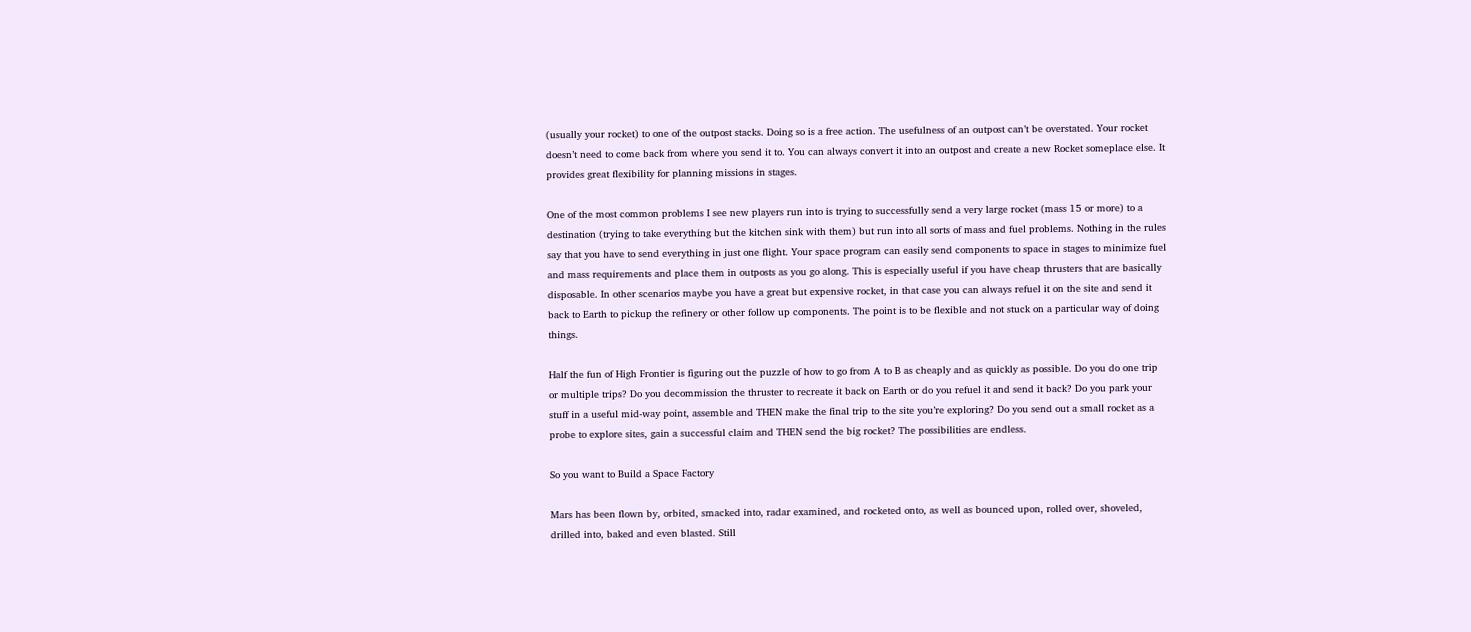(usually your rocket) to one of the outpost stacks. Doing so is a free action. The usefulness of an outpost can’t be overstated. Your rocket doesn’t need to come back from where you send it to. You can always convert it into an outpost and create a new Rocket someplace else. It provides great flexibility for planning missions in stages.

One of the most common problems I see new players run into is trying to successfully send a very large rocket (mass 15 or more) to a destination (trying to take everything but the kitchen sink with them) but run into all sorts of mass and fuel problems. Nothing in the rules say that you have to send everything in just one flight. Your space program can easily send components to space in stages to minimize fuel and mass requirements and place them in outposts as you go along. This is especially useful if you have cheap thrusters that are basically disposable. In other scenarios maybe you have a great but expensive rocket, in that case you can always refuel it on the site and send it back to Earth to pickup the refinery or other follow up components. The point is to be flexible and not stuck on a particular way of doing things.

Half the fun of High Frontier is figuring out the puzzle of how to go from A to B as cheaply and as quickly as possible. Do you do one trip or multiple trips? Do you decommission the thruster to recreate it back on Earth or do you refuel it and send it back? Do you park your stuff in a useful mid-way point, assemble and THEN make the final trip to the site you’re exploring? Do you send out a small rocket as a probe to explore sites, gain a successful claim and THEN send the big rocket? The possibilities are endless.

So you want to Build a Space Factory

Mars has been flown by, orbited, smacked into, radar examined, and rocketed onto, as well as bounced upon, rolled over, shoveled, drilled into, baked and even blasted. Still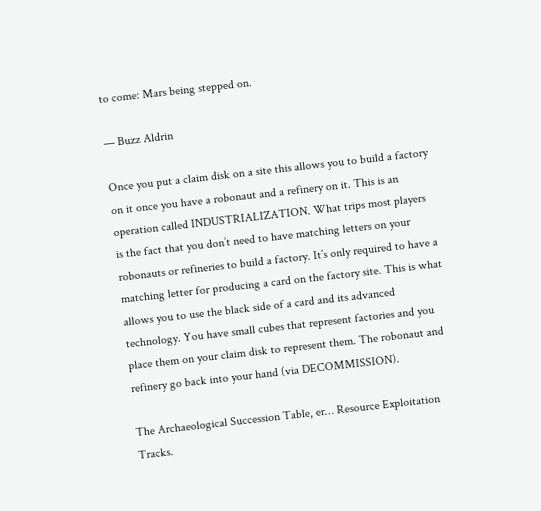to come: Mars being stepped on.

— Buzz Aldrin

Once you put a claim disk on a site this allows you to build a factory on it once you have a robonaut and a refinery on it. This is an operation called INDUSTRIALIZATION. What trips most players is the fact that you don’t need to have matching letters on your robonauts or refineries to build a factory. It’s only required to have a matching letter for producing a card on the factory site. This is what allows you to use the black side of a card and its advanced technology. You have small cubes that represent factories and you place them on your claim disk to represent them. The robonaut and refinery go back into your hand (via DECOMMISSION).

The Archaeological Succession Table, er… Resource Exploitation Tracks.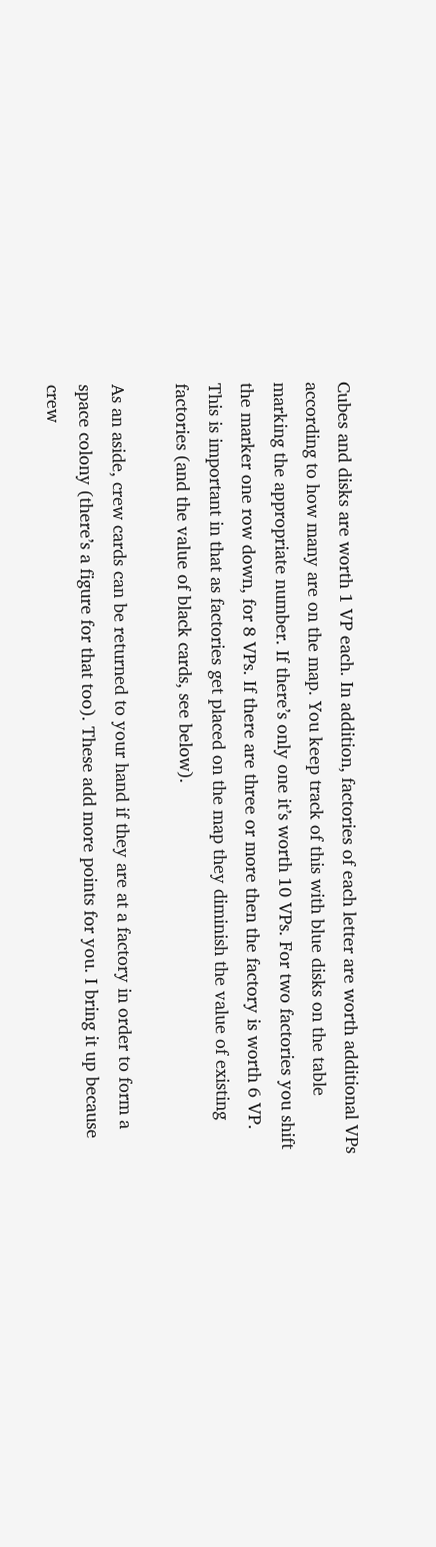Cubes and disks are worth 1 VP each. In addition, factories of each letter are worth additional VPs according to how many are on the map. You keep track of this with blue disks on the table marking the appropriate number. If there’s only one it’s worth 10 VPs. For two factories you shift the marker one row down, for 8 VPs. If there are three or more then the factory is worth 6 VP. This is important in that as factories get placed on the map they diminish the value of existing factories (and the value of black cards, see below).

As an aside, crew cards can be returned to your hand if they are at a factory in order to form a space colony (there’s a figure for that too). These add more points for you. I bring it up because crew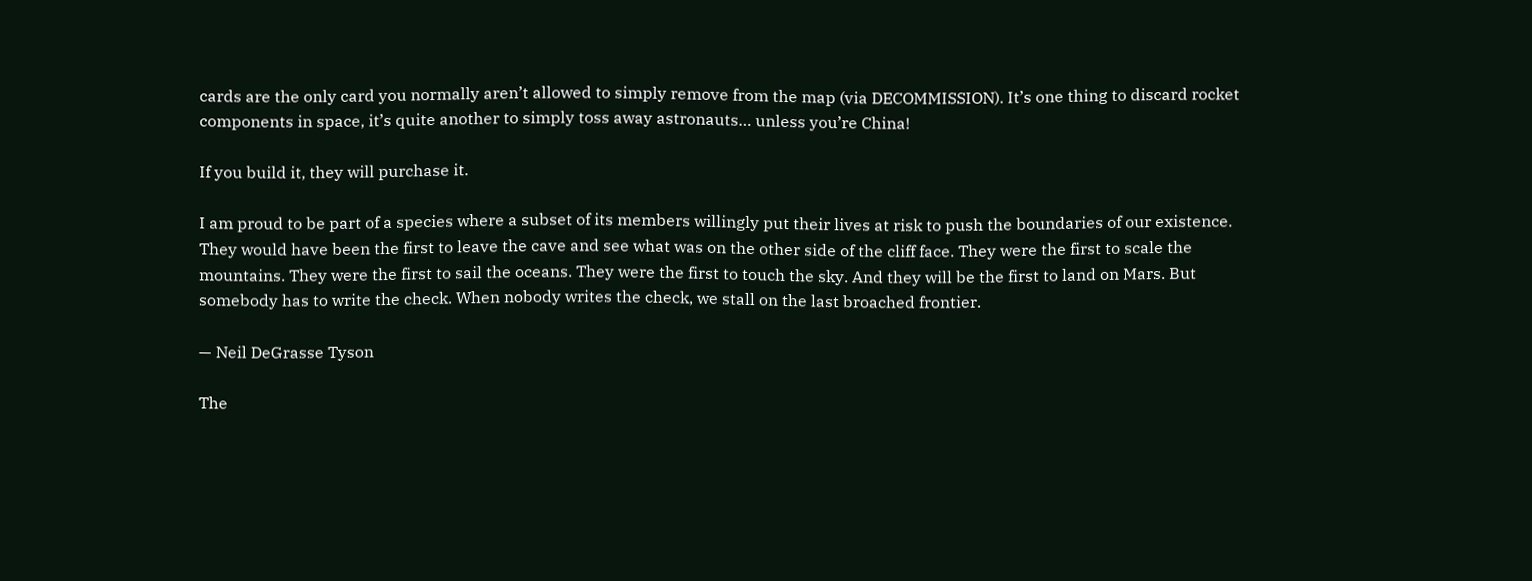cards are the only card you normally aren’t allowed to simply remove from the map (via DECOMMISSION). It’s one thing to discard rocket components in space, it’s quite another to simply toss away astronauts… unless you’re China!

If you build it, they will purchase it.

I am proud to be part of a species where a subset of its members willingly put their lives at risk to push the boundaries of our existence. They would have been the first to leave the cave and see what was on the other side of the cliff face. They were the first to scale the mountains. They were the first to sail the oceans. They were the first to touch the sky. And they will be the first to land on Mars. But somebody has to write the check. When nobody writes the check, we stall on the last broached frontier.

— Neil DeGrasse Tyson

The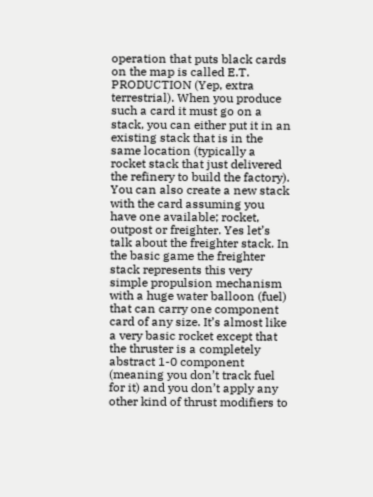operation that puts black cards on the map is called E.T. PRODUCTION (Yep, extra terrestrial). When you produce such a card it must go on a stack, you can either put it in an existing stack that is in the same location (typically a rocket stack that just delivered the refinery to build the factory). You can also create a new stack with the card assuming you have one available; rocket, outpost or freighter. Yes let’s talk about the freighter stack. In the basic game the freighter stack represents this very simple propulsion mechanism with a huge water balloon (fuel) that can carry one component card of any size. It’s almost like a very basic rocket except that the thruster is a completely abstract 1-0 component (meaning you don’t track fuel for it) and you don’t apply any other kind of thrust modifiers to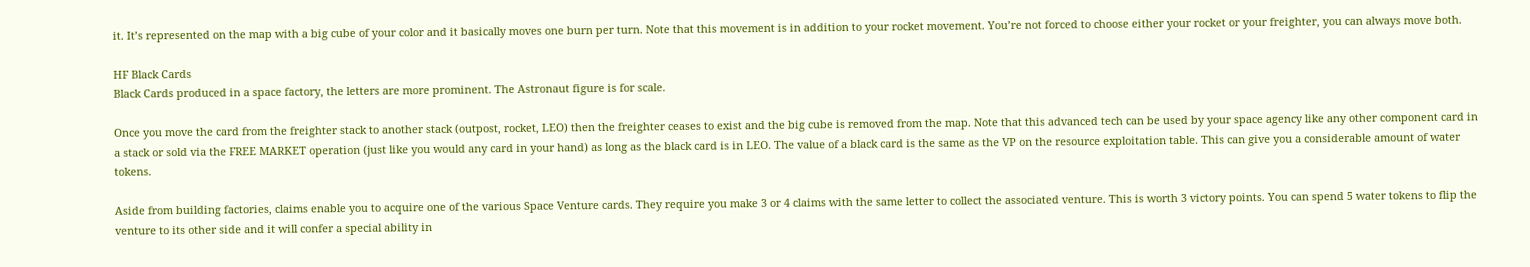it. It’s represented on the map with a big cube of your color and it basically moves one burn per turn. Note that this movement is in addition to your rocket movement. You’re not forced to choose either your rocket or your freighter, you can always move both.

HF Black Cards
Black Cards produced in a space factory, the letters are more prominent. The Astronaut figure is for scale.

Once you move the card from the freighter stack to another stack (outpost, rocket, LEO) then the freighter ceases to exist and the big cube is removed from the map. Note that this advanced tech can be used by your space agency like any other component card in a stack or sold via the FREE MARKET operation (just like you would any card in your hand) as long as the black card is in LEO. The value of a black card is the same as the VP on the resource exploitation table. This can give you a considerable amount of water tokens.

Aside from building factories, claims enable you to acquire one of the various Space Venture cards. They require you make 3 or 4 claims with the same letter to collect the associated venture. This is worth 3 victory points. You can spend 5 water tokens to flip the venture to its other side and it will confer a special ability in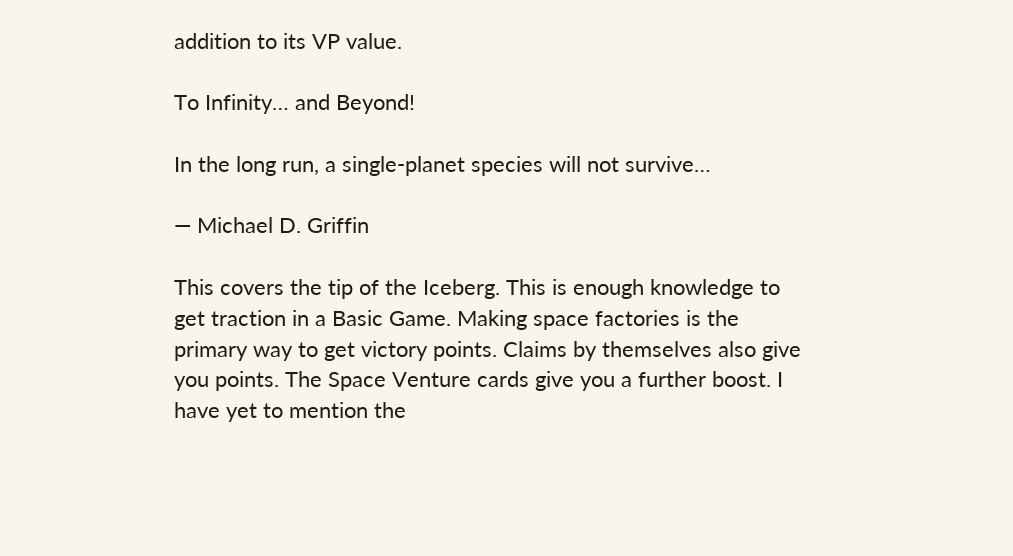addition to its VP value.

To Infinity… and Beyond!

In the long run, a single-planet species will not survive…

— Michael D. Griffin

This covers the tip of the Iceberg. This is enough knowledge to get traction in a Basic Game. Making space factories is the primary way to get victory points. Claims by themselves also give you points. The Space Venture cards give you a further boost. I have yet to mention the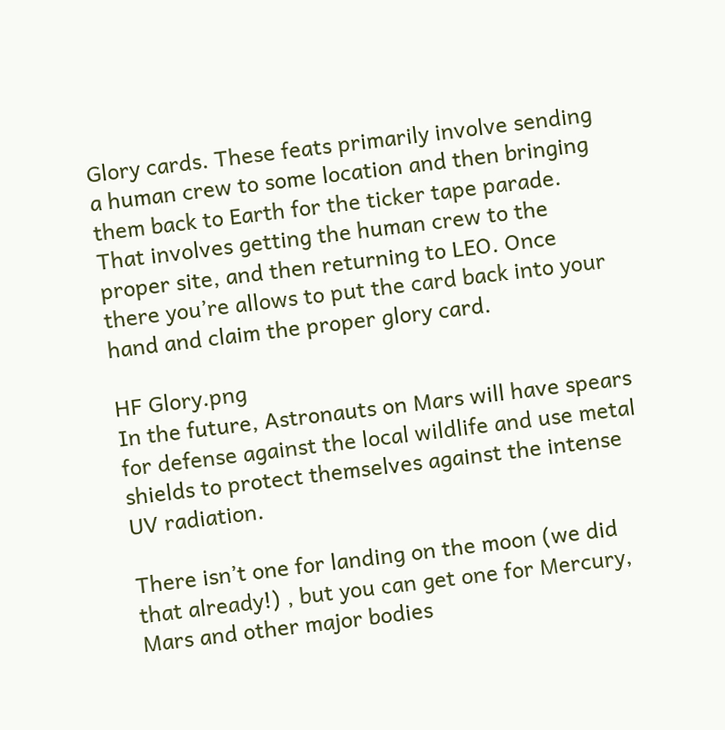Glory cards. These feats primarily involve sending a human crew to some location and then bringing them back to Earth for the ticker tape parade. That involves getting the human crew to the proper site, and then returning to LEO. Once there you’re allows to put the card back into your hand and claim the proper glory card.

HF Glory.png
In the future, Astronauts on Mars will have spears for defense against the local wildlife and use metal shields to protect themselves against the intense UV radiation.

There isn’t one for landing on the moon (we did that already!) , but you can get one for Mercury, Mars and other major bodies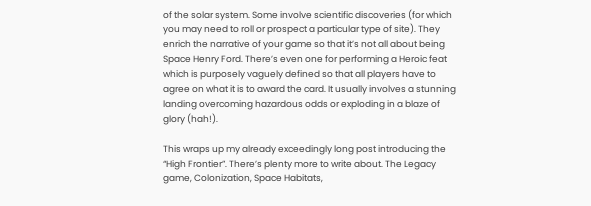of the solar system. Some involve scientific discoveries (for which you may need to roll or prospect a particular type of site). They enrich the narrative of your game so that it’s not all about being Space Henry Ford. There’s even one for performing a Heroic feat which is purposely vaguely defined so that all players have to agree on what it is to award the card. It usually involves a stunning landing overcoming hazardous odds or exploding in a blaze of glory (hah!).

This wraps up my already exceedingly long post introducing the “High Frontier”. There’s plenty more to write about. The Legacy game, Colonization, Space Habitats,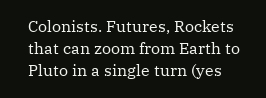Colonists. Futures, Rockets that can zoom from Earth to Pluto in a single turn (yes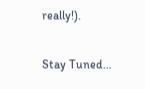really!).

Stay Tuned…